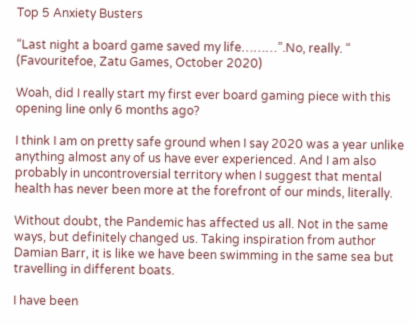Top 5 Anxiety Busters

“Last night a board game saved my life………”.No, really. “ (Favouritefoe, Zatu Games, October 2020)

Woah, did I really start my first ever board gaming piece with this opening line only 6 months ago?

I think I am on pretty safe ground when I say 2020 was a year unlike anything almost any of us have ever experienced. And I am also probably in uncontroversial territory when I suggest that mental health has never been more at the forefront of our minds, literally.

Without doubt, the Pandemic has affected us all. Not in the same ways, but definitely changed us. Taking inspiration from author Damian Barr, it is like we have been swimming in the same sea but travelling in different boats.

I have been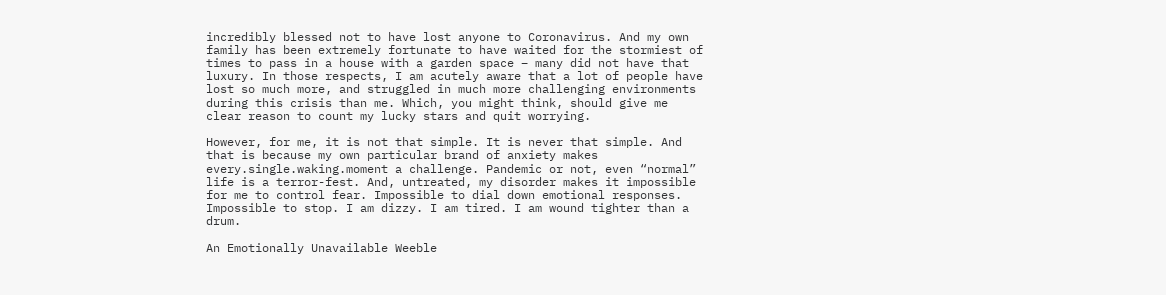incredibly blessed not to have lost anyone to Coronavirus. And my own family has been extremely fortunate to have waited for the stormiest of times to pass in a house with a garden space – many did not have that luxury. In those respects, I am acutely aware that a lot of people have lost so much more, and struggled in much more challenging environments during this crisis than me. Which, you might think, should give me clear reason to count my lucky stars and quit worrying.

However, for me, it is not that simple. It is never that simple. And that is because my own particular brand of anxiety makes every.single.waking.moment a challenge. Pandemic or not, even “normal” life is a terror-fest. And, untreated, my disorder makes it impossible for me to control fear. Impossible to dial down emotional responses. Impossible to stop. I am dizzy. I am tired. I am wound tighter than a drum.

An Emotionally Unavailable Weeble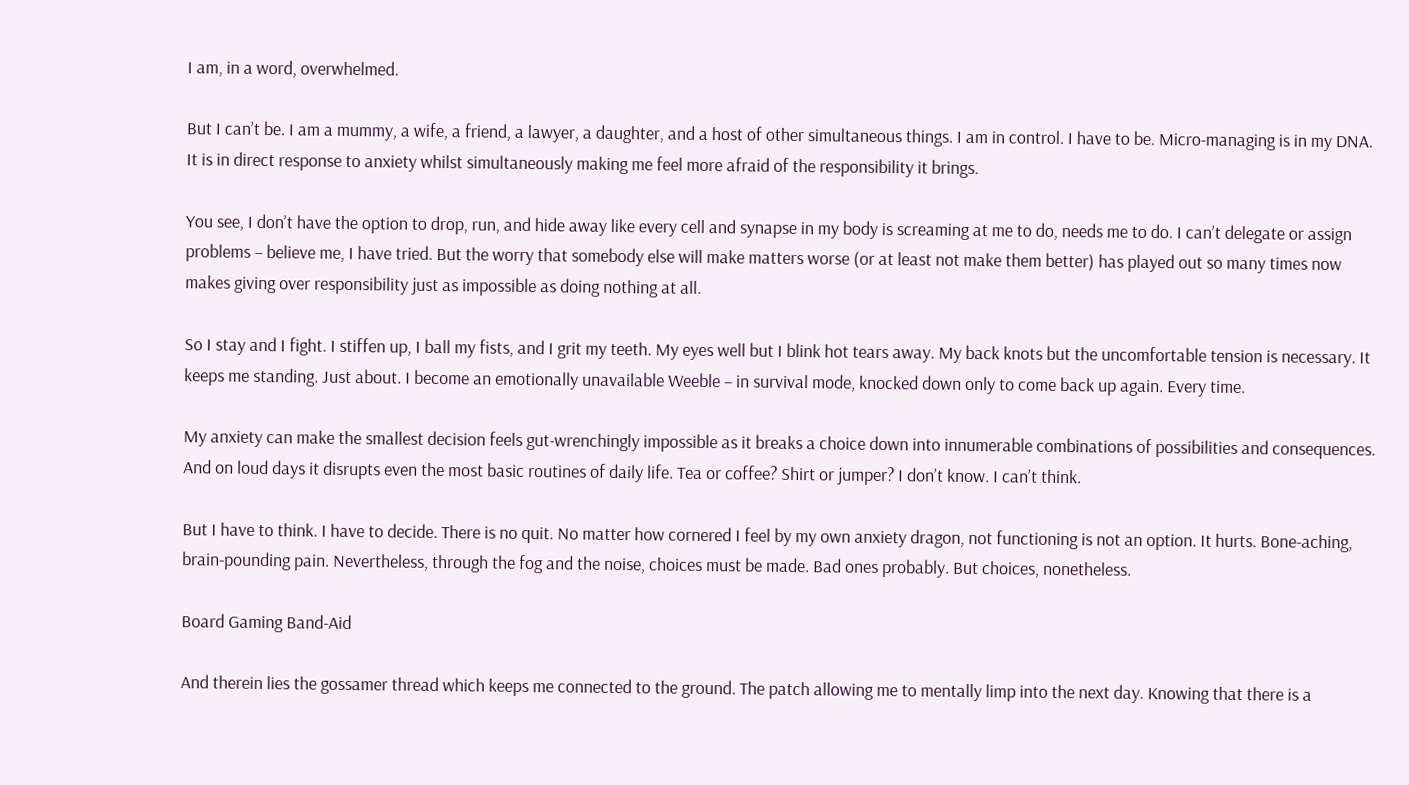I am, in a word, overwhelmed.

But I can’t be. I am a mummy, a wife, a friend, a lawyer, a daughter, and a host of other simultaneous things. I am in control. I have to be. Micro-managing is in my DNA. It is in direct response to anxiety whilst simultaneously making me feel more afraid of the responsibility it brings.

You see, I don’t have the option to drop, run, and hide away like every cell and synapse in my body is screaming at me to do, needs me to do. I can’t delegate or assign problems – believe me, I have tried. But the worry that somebody else will make matters worse (or at least not make them better) has played out so many times now makes giving over responsibility just as impossible as doing nothing at all.

So I stay and I fight. I stiffen up, I ball my fists, and I grit my teeth. My eyes well but I blink hot tears away. My back knots but the uncomfortable tension is necessary. It keeps me standing. Just about. I become an emotionally unavailable Weeble – in survival mode, knocked down only to come back up again. Every time.

My anxiety can make the smallest decision feels gut-wrenchingly impossible as it breaks a choice down into innumerable combinations of possibilities and consequences. And on loud days it disrupts even the most basic routines of daily life. Tea or coffee? Shirt or jumper? I don’t know. I can’t think.

But I have to think. I have to decide. There is no quit. No matter how cornered I feel by my own anxiety dragon, not functioning is not an option. It hurts. Bone-aching, brain-pounding pain. Nevertheless, through the fog and the noise, choices must be made. Bad ones probably. But choices, nonetheless.

Board Gaming Band-Aid

And therein lies the gossamer thread which keeps me connected to the ground. The patch allowing me to mentally limp into the next day. Knowing that there is a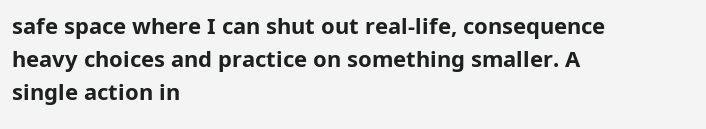safe space where I can shut out real-life, consequence heavy choices and practice on something smaller. A single action in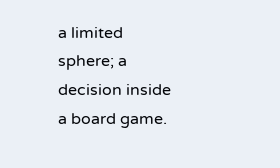a limited sphere; a decision inside a board game.